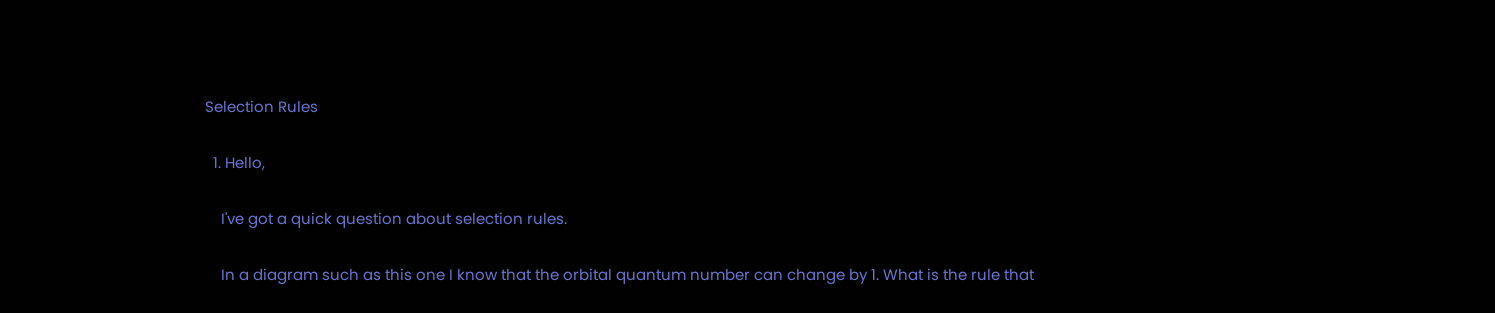Selection Rules

  1. Hello,

    I've got a quick question about selection rules.

    In a diagram such as this one I know that the orbital quantum number can change by 1. What is the rule that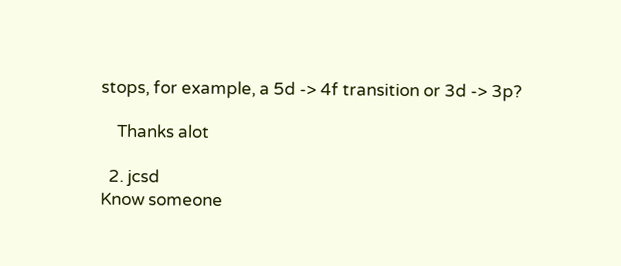stops, for example, a 5d -> 4f transition or 3d -> 3p?

    Thanks alot

  2. jcsd
Know someone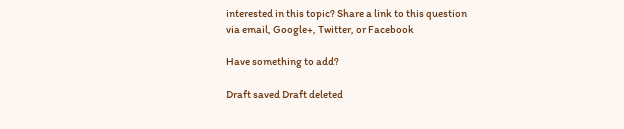interested in this topic? Share a link to this question via email, Google+, Twitter, or Facebook

Have something to add?

Draft saved Draft deleted